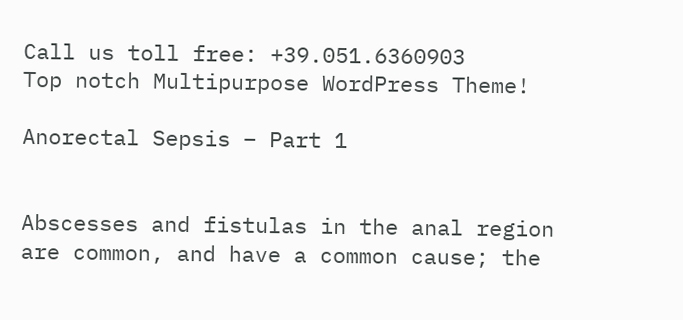Call us toll free: +39.051.6360903
Top notch Multipurpose WordPress Theme!

Anorectal Sepsis – Part 1


Abscesses and fistulas in the anal region are common, and have a common cause; the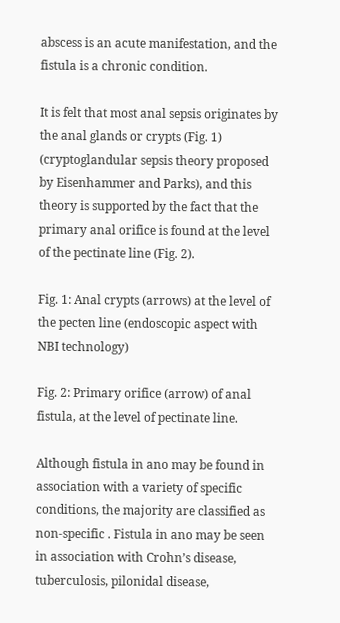abscess is an acute manifestation, and the fistula is a chronic condition.

It is felt that most anal sepsis originates by the anal glands or crypts (Fig. 1) (cryptoglandular sepsis theory proposed by Eisenhammer and Parks), and this theory is supported by the fact that the primary anal orifice is found at the level of the pectinate line (Fig. 2).

Fig. 1: Anal crypts (arrows) at the level of the pecten line (endoscopic aspect with NBI technology)

Fig. 2: Primary orifice (arrow) of anal fistula, at the level of pectinate line.

Although fistula in ano may be found in association with a variety of specific conditions, the majority are classified as non-specific . Fistula in ano may be seen in association with Crohn’s disease, tuberculosis, pilonidal disease,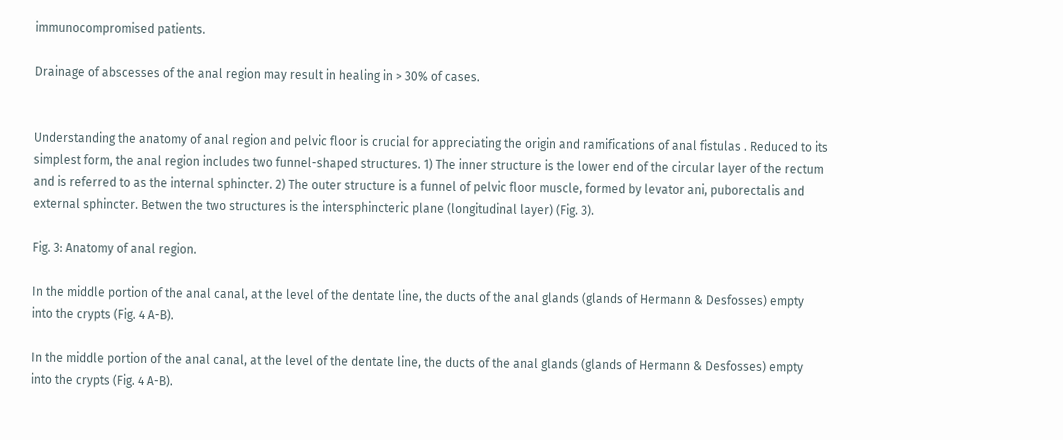immunocompromised patients.

Drainage of abscesses of the anal region may result in healing in > 30% of cases.


Understanding the anatomy of anal region and pelvic floor is crucial for appreciating the origin and ramifications of anal fistulas . Reduced to its simplest form, the anal region includes two funnel-shaped structures. 1) The inner structure is the lower end of the circular layer of the rectum and is referred to as the internal sphincter. 2) The outer structure is a funnel of pelvic floor muscle, formed by levator ani, puborectalis and external sphincter. Betwen the two structures is the intersphincteric plane (longitudinal layer) (Fig. 3).

Fig. 3: Anatomy of anal region.

In the middle portion of the anal canal, at the level of the dentate line, the ducts of the anal glands (glands of Hermann & Desfosses) empty into the crypts (Fig. 4 A-B).

In the middle portion of the anal canal, at the level of the dentate line, the ducts of the anal glands (glands of Hermann & Desfosses) empty into the crypts (Fig. 4 A-B).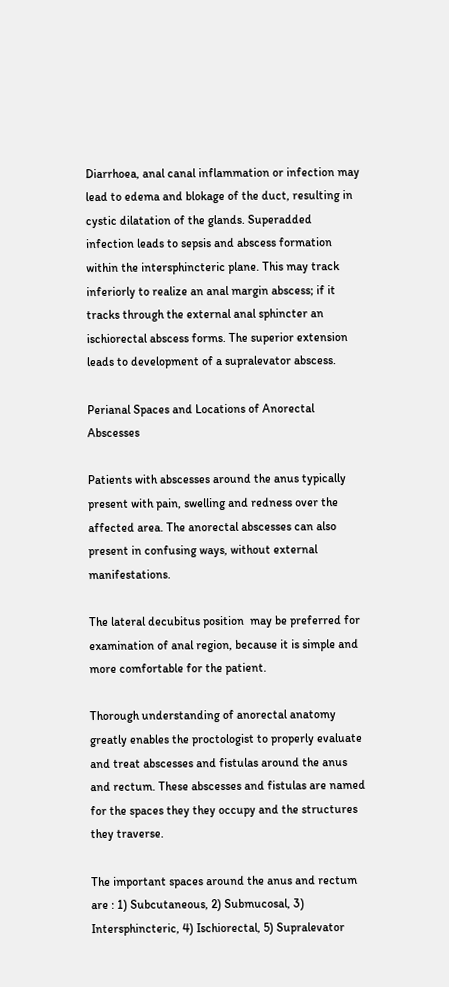Diarrhoea, anal canal inflammation or infection may lead to edema and blokage of the duct, resulting in cystic dilatation of the glands. Superadded infection leads to sepsis and abscess formation within the intersphincteric plane. This may track  inferiorly to realize an anal margin abscess; if it tracks through the external anal sphincter an ischiorectal abscess forms. The superior extension leads to development of a supralevator abscess.

Perianal Spaces and Locations of Anorectal Abscesses

Patients with abscesses around the anus typically present with pain, swelling and redness over the affected area. The anorectal abscesses can also present in confusing ways, without external manifestations.

The lateral decubitus position  may be preferred for examination of anal region, because it is simple and more comfortable for the patient.

Thorough understanding of anorectal anatomy greatly enables the proctologist to properly evaluate and treat abscesses and fistulas around the anus and rectum. These abscesses and fistulas are named for the spaces they they occupy and the structures they traverse.

The important spaces around the anus and rectum are : 1) Subcutaneous, 2) Submucosal, 3) Intersphincteric, 4) Ischiorectal, 5) Supralevator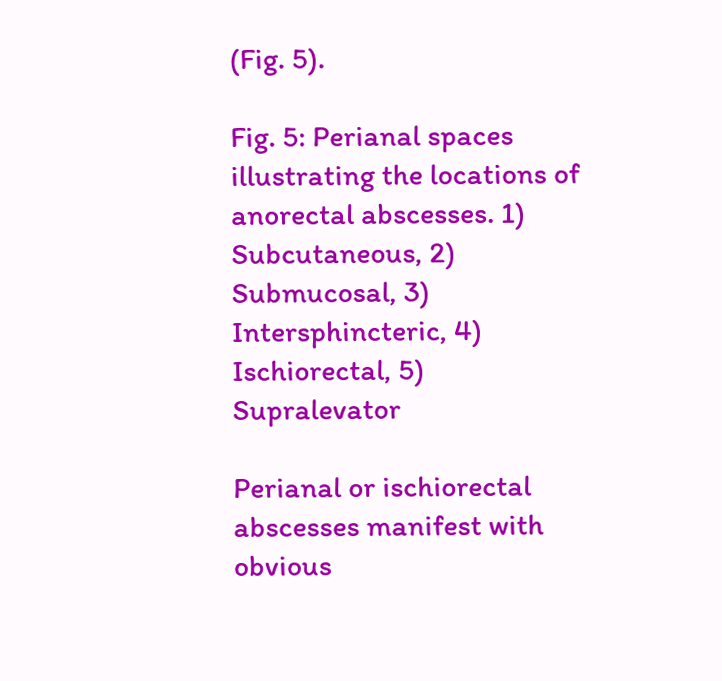(Fig. 5).

Fig. 5: Perianal spaces illustrating the locations of anorectal abscesses. 1) Subcutaneous, 2) Submucosal, 3) Intersphincteric, 4) Ischiorectal, 5) Supralevator

Perianal or ischiorectal abscesses manifest with obvious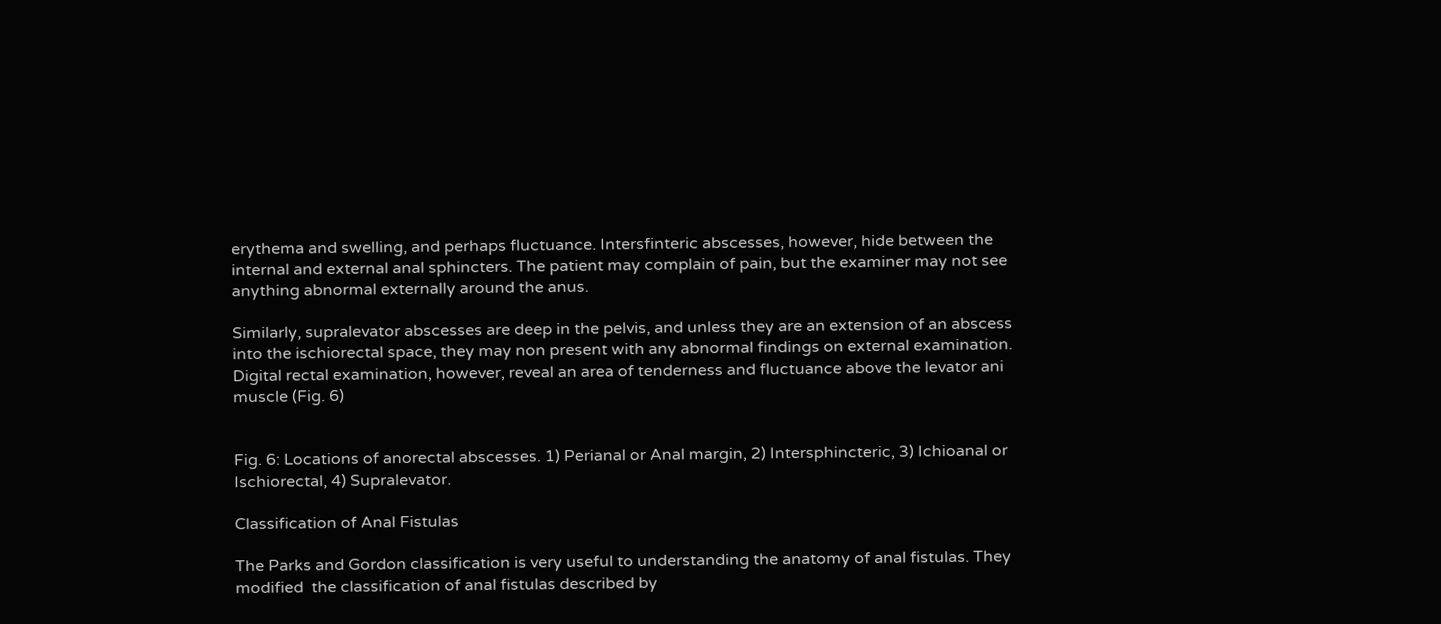erythema and swelling, and perhaps fluctuance. Intersfinteric abscesses, however, hide between the internal and external anal sphincters. The patient may complain of pain, but the examiner may not see anything abnormal externally around the anus.

Similarly, supralevator abscesses are deep in the pelvis, and unless they are an extension of an abscess into the ischiorectal space, they may non present with any abnormal findings on external examination. Digital rectal examination, however, reveal an area of tenderness and fluctuance above the levator ani muscle (Fig. 6)


Fig. 6: Locations of anorectal abscesses. 1) Perianal or Anal margin, 2) Intersphincteric, 3) Ichioanal or Ischiorectal, 4) Supralevator.

Classification of Anal Fistulas

The Parks and Gordon classification is very useful to understanding the anatomy of anal fistulas. They modified  the classification of anal fistulas described by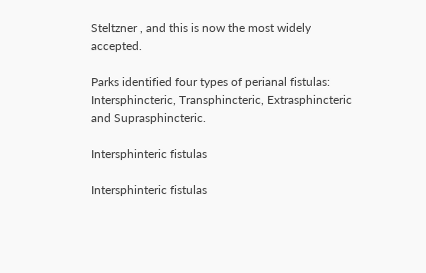Steltzner , and this is now the most widely accepted.

Parks identified four types of perianal fistulas: Intersphincteric, Transphincteric, Extrasphincteric and Suprasphincteric.

Intersphinteric fistulas

Intersphinteric fistulas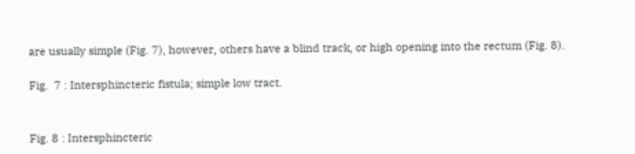are usually simple (Fig. 7), however, others have a blind track, or high opening into the rectum (Fig. 8).

Fig.  7 : Intersphincteric fistula; simple low tract.


Fig. 8 : Intersphincteric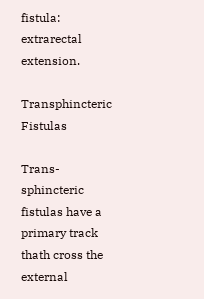fistula: extrarectal extension.

Transphincteric Fistulas

Trans-sphincteric fistulas have a primary track thath cross the external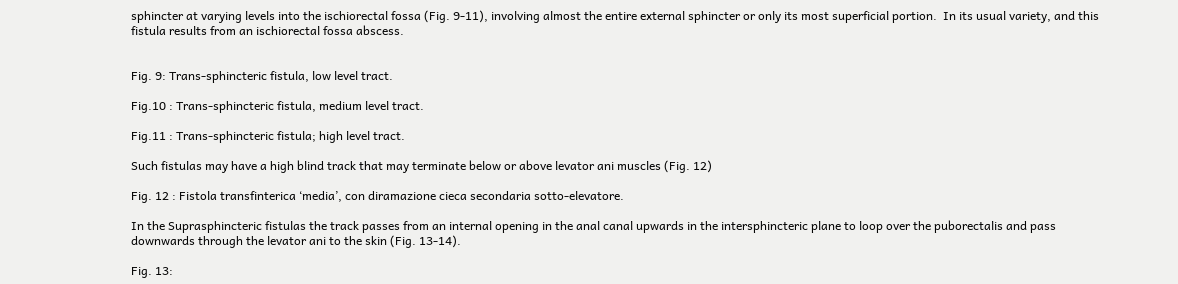sphincter at varying levels into the ischiorectal fossa (Fig. 9-11), involving almost the entire external sphincter or only its most superficial portion.  In its usual variety, and this fistula results from an ischiorectal fossa abscess.


Fig. 9: Trans-sphincteric fistula, low level tract.

Fig.10 : Trans-sphincteric fistula, medium level tract.

Fig.11 : Trans-sphincteric fistula; high level tract.

Such fistulas may have a high blind track that may terminate below or above levator ani muscles (Fig. 12)

Fig. 12 : Fistola transfinterica ‘media’, con diramazione cieca secondaria sotto-elevatore.

In the Suprasphincteric fistulas the track passes from an internal opening in the anal canal upwards in the intersphincteric plane to loop over the puborectalis and pass downwards through the levator ani to the skin (Fig. 13-14).

Fig. 13: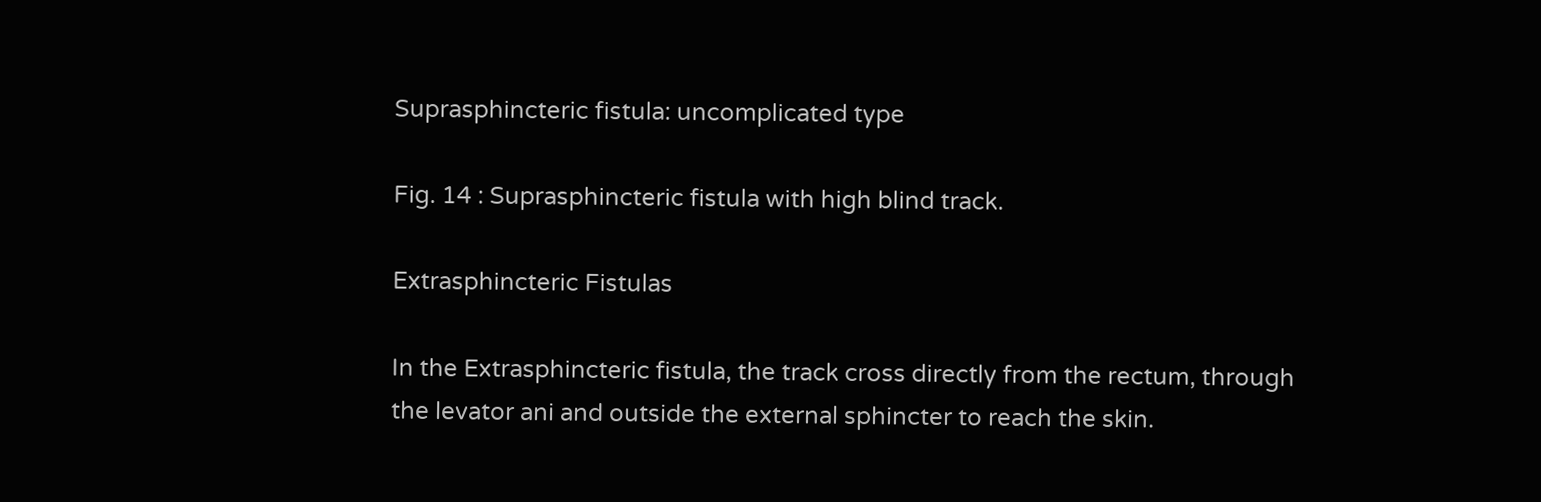Suprasphincteric fistula: uncomplicated type

Fig. 14 : Suprasphincteric fistula with high blind track.

Extrasphincteric Fistulas

In the Extrasphincteric fistula, the track cross directly from the rectum, through the levator ani and outside the external sphincter to reach the skin.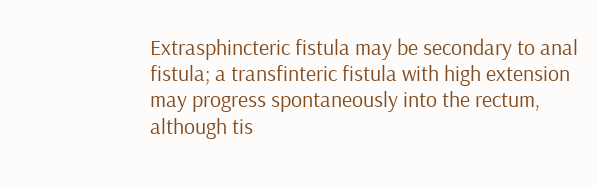Extrasphincteric fistula may be secondary to anal fistula; a transfinteric fistula with high extension may progress spontaneously into the rectum, although tis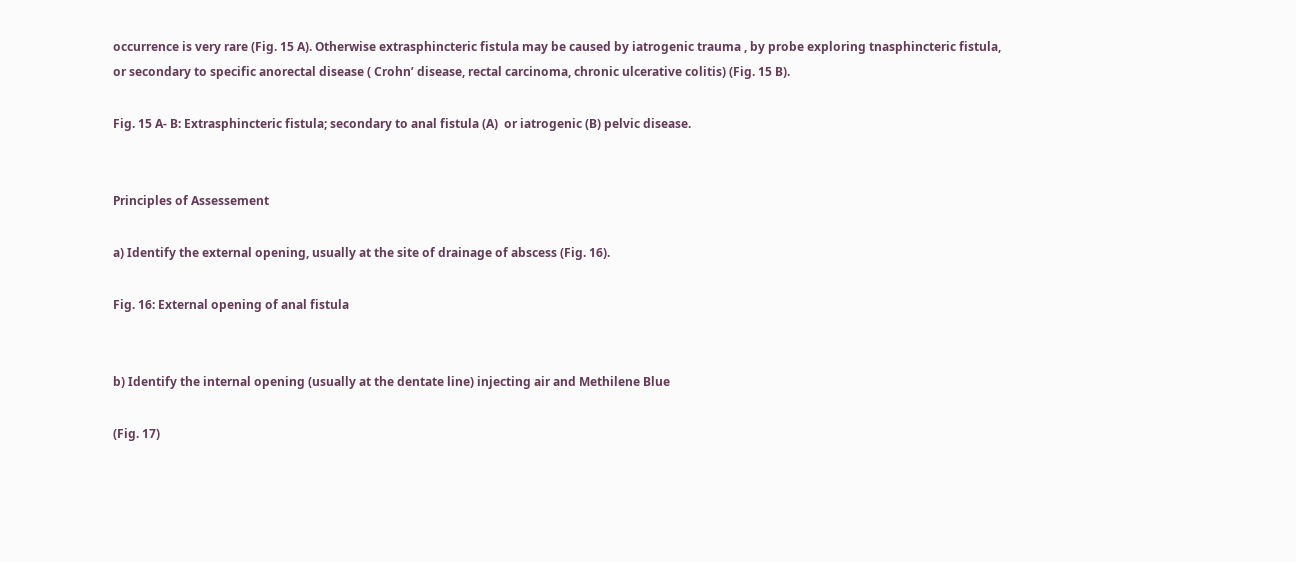occurrence is very rare (Fig. 15 A). Otherwise extrasphincteric fistula may be caused by iatrogenic trauma , by probe exploring tnasphincteric fistula, or secondary to specific anorectal disease ( Crohn’ disease, rectal carcinoma, chronic ulcerative colitis) (Fig. 15 B).

Fig. 15 A- B: Extrasphincteric fistula; secondary to anal fistula (A)  or iatrogenic (B) pelvic disease.


Principles of Assessement

a) Identify the external opening, usually at the site of drainage of abscess (Fig. 16).

Fig. 16: External opening of anal fistula


b) Identify the internal opening (usually at the dentate line) injecting air and Methilene Blue

(Fig. 17)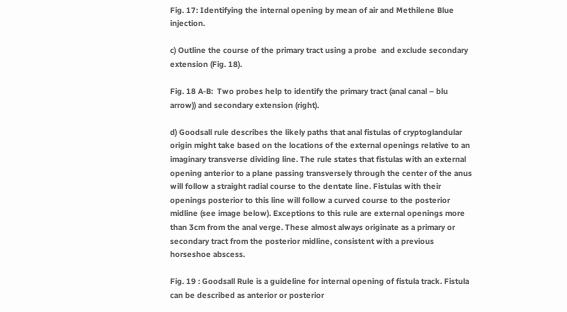Fig. 17: Identifying the internal opening by mean of air and Methilene Blue injection.

c) Outline the course of the primary tract using a probe  and exclude secondary extension (Fig. 18).

Fig. 18 A-B:  Two probes help to identify the primary tract (anal canal – blu arrow)) and secondary extension (right).

d) Goodsall rule describes the likely paths that anal fistulas of cryptoglandular origin might take based on the locations of the external openings relative to an imaginary transverse dividing line. The rule states that fistulas with an external opening anterior to a plane passing transversely through the center of the anus will follow a straight radial course to the dentate line. Fistulas with their openings posterior to this line will follow a curved course to the posterior midline (see image below). Exceptions to this rule are external openings more than 3cm from the anal verge. These almost always originate as a primary or secondary tract from the posterior midline, consistent with a previous horseshoe abscess.

Fig. 19 : Goodsall Rule is a guideline for internal opening of fistula track. Fistula can be described as anterior or posterior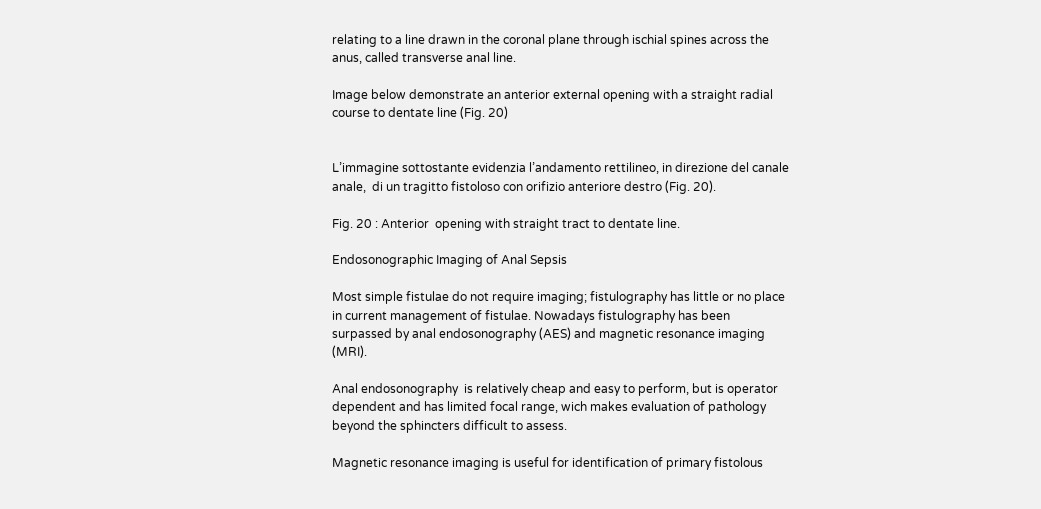relating to a line drawn in the coronal plane through ischial spines across the anus, called transverse anal line.

Image below demonstrate an anterior external opening with a straight radial course to dentate line (Fig. 20)


L’immagine sottostante evidenzia l’andamento rettilineo, in direzione del canale anale,  di un tragitto fistoloso con orifizio anteriore destro (Fig. 20).

Fig. 20 : Anterior  opening with straight tract to dentate line.

Endosonographic Imaging of Anal Sepsis

Most simple fistulae do not require imaging; fistulography has little or no place in current management of fistulae. Nowadays fistulography has been surpassed by anal endosonography (AES) and magnetic resonance imaging (MRI).

Anal endosonography  is relatively cheap and easy to perform, but is operator dependent and has limited focal range, wich makes evaluation of pathology beyond the sphincters difficult to assess.

Magnetic resonance imaging is useful for identification of primary fistolous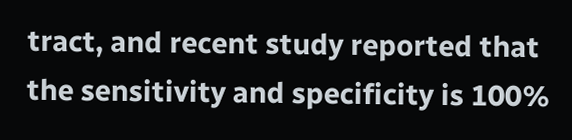tract, and recent study reported that the sensitivity and specificity is 100%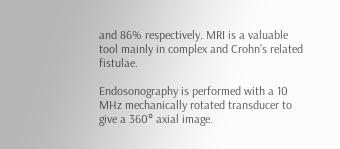and 86% respectively. MRI is a valuable tool mainly in complex and Crohn’s related fistulae.

Endosonography is performed with a 10 MHz mechanically rotated transducer to give a 360° axial image.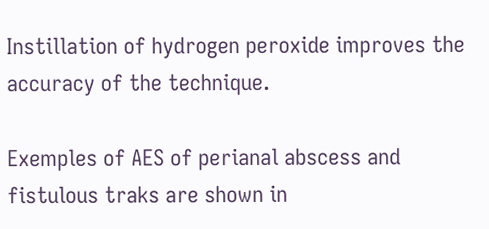Instillation of hydrogen peroxide improves the accuracy of the technique.

Exemples of AES of perianal abscess and fistulous traks are shown in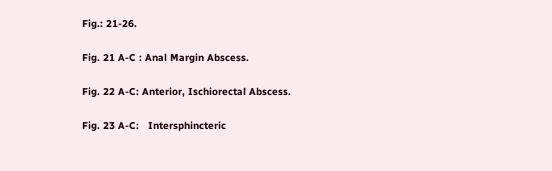Fig.: 21-26.

Fig. 21 A-C : Anal Margin Abscess.

Fig. 22 A-C: Anterior, Ischiorectal Abscess.

Fig. 23 A-C:   Intersphincteric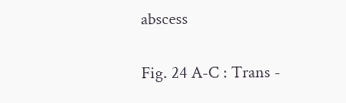abscess

Fig. 24 A-C : Trans -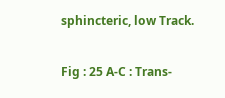sphincteric, low Track.

Fig : 25 A-C : Trans-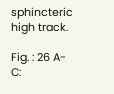sphincteric high track.

Fig. : 26 A-C: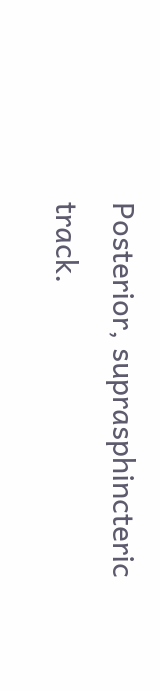Posterior, suprasphincteric track.